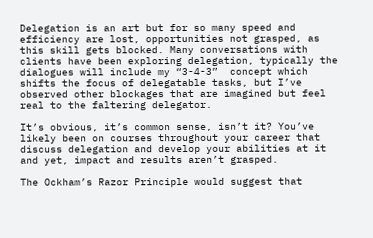Delegation is an art but for so many speed and efficiency are lost, opportunities not grasped, as this skill gets blocked. Many conversations with clients have been exploring delegation, typically the dialogues will include my “3-4-3”  concept which shifts the focus of delegatable tasks, but I’ve observed other blockages that are imagined but feel real to the faltering delegator.

It’s obvious, it’s common sense, isn’t it? You’ve likely been on courses throughout your career that discuss delegation and develop your abilities at it and yet, impact and results aren’t grasped.

The Ockham’s Razor Principle would suggest that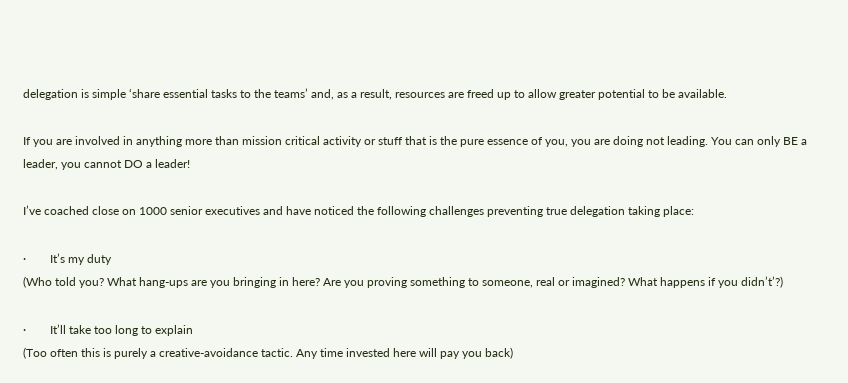delegation is simple ‘share essential tasks to the teams’ and, as a result, resources are freed up to allow greater potential to be available.

If you are involved in anything more than mission critical activity or stuff that is the pure essence of you, you are doing not leading. You can only BE a leader, you cannot DO a leader!

I’ve coached close on 1000 senior executives and have noticed the following challenges preventing true delegation taking place:

·        It’s my duty
(Who told you? What hang-ups are you bringing in here? Are you proving something to someone, real or imagined? What happens if you didn’t’?)

·        It’ll take too long to explain
(Too often this is purely a creative-avoidance tactic. Any time invested here will pay you back)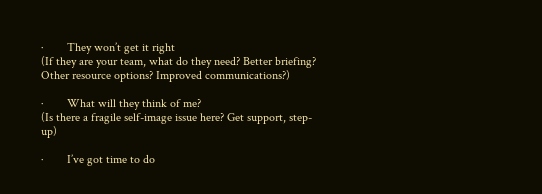·        They won’t get it right
(If they are your team, what do they need? Better briefing? Other resource options? Improved communications?)

·        What will they think of me?
(Is there a fragile self-image issue here? Get support, step-up)

·        I’ve got time to do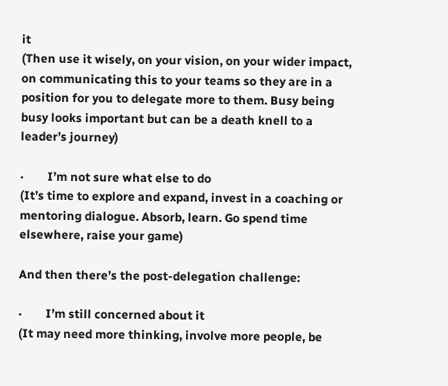it
(Then use it wisely, on your vision, on your wider impact, on communicating this to your teams so they are in a position for you to delegate more to them. Busy being busy looks important but can be a death knell to a leader’s journey)

·        I’m not sure what else to do
(It’s time to explore and expand, invest in a coaching or mentoring dialogue. Absorb, learn. Go spend time elsewhere, raise your game)

And then there’s the post-delegation challenge:

·        I’m still concerned about it
(It may need more thinking, involve more people, be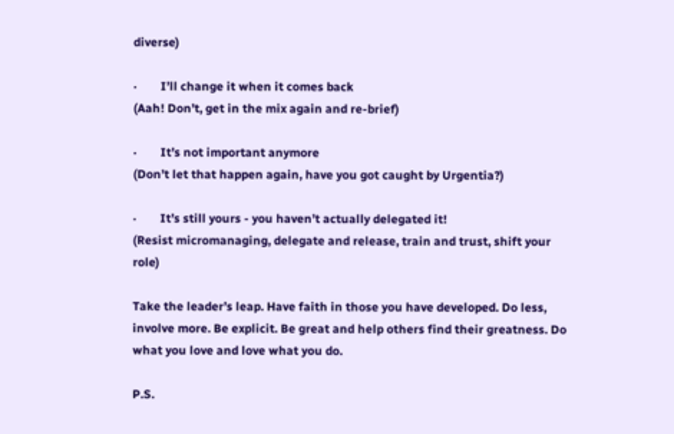diverse)

·        I’ll change it when it comes back
(Aah! Don’t, get in the mix again and re-brief)

·        It’s not important anymore
(Don’t let that happen again, have you got caught by Urgentia?)

·        It’s still yours - you haven’t actually delegated it!
(Resist micromanaging, delegate and release, train and trust, shift your role)

Take the leader’s leap. Have faith in those you have developed. Do less, involve more. Be explicit. Be great and help others find their greatness. Do what you love and love what you do.

P.S.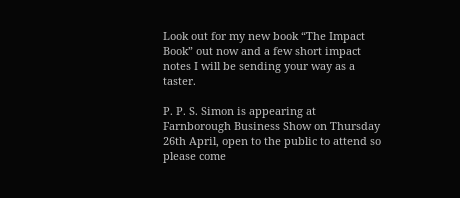Look out for my new book “The Impact Book” out now and a few short impact notes I will be sending your way as a taster.

P. P. S. Simon is appearing at Farnborough Business Show on Thursday 26th April, open to the public to attend so please come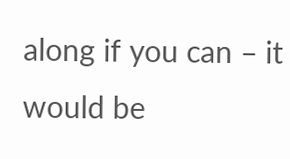along if you can – it would be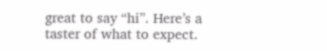great to say “hi”. Here’s a taster of what to expect.